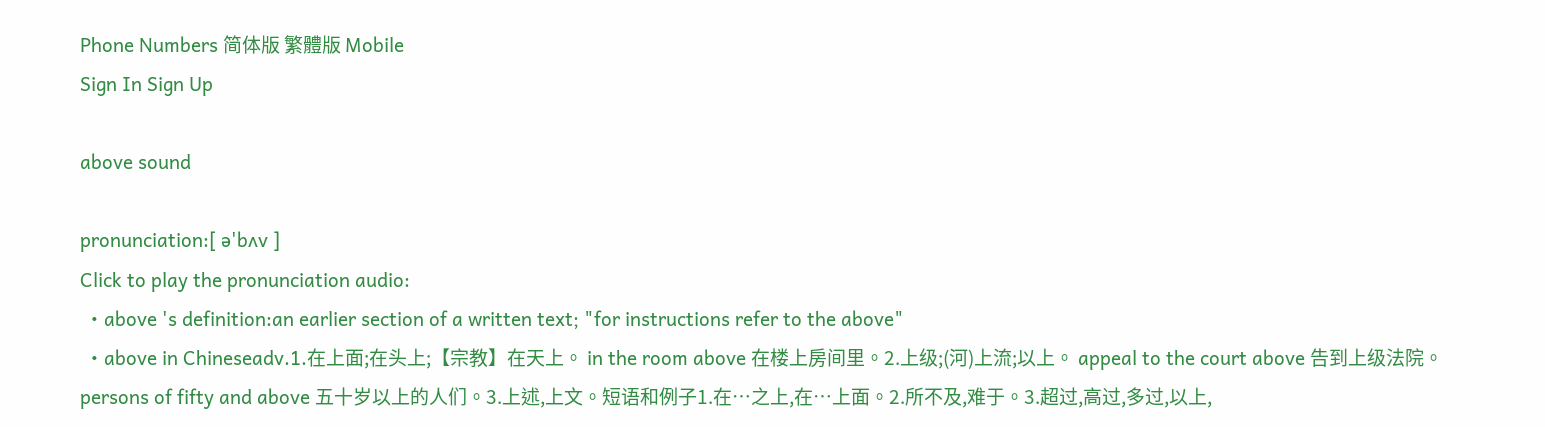Phone Numbers 简体版 繁體版 Mobile
Sign In Sign Up

above sound

pronunciation:[ ə'bʌv ]
Click to play the pronunciation audio:
  • above 's definition:an earlier section of a written text; "for instructions refer to the above"
  • above in Chineseadv.1.在上面;在头上;【宗教】在天上。 in the room above 在楼上房间里。2.上级;(河)上流;以上。 appeal to the court above 告到上级法院。 persons of fifty and above 五十岁以上的人们。3.上述,上文。短语和例子1.在…之上,在…上面。2.所不及,难于。3.超过,高过,多过,以上,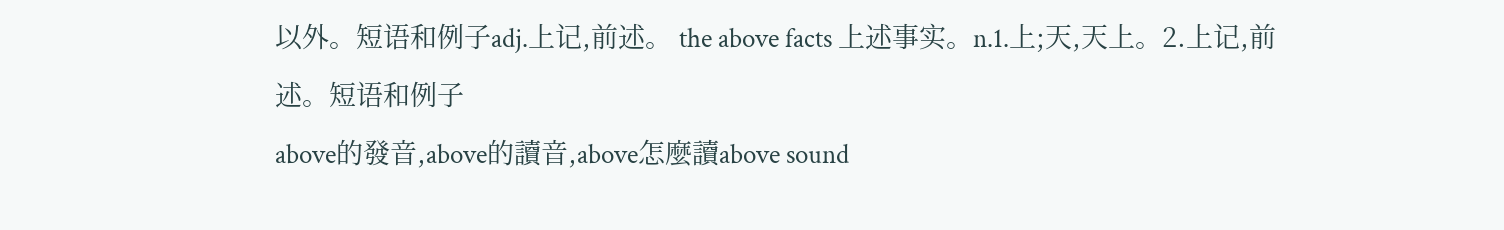以外。短语和例子adj.上记,前述。 the above facts 上述事实。n.1.上;天,天上。2.上记,前述。短语和例子
above的發音,above的讀音,above怎麼讀above sound